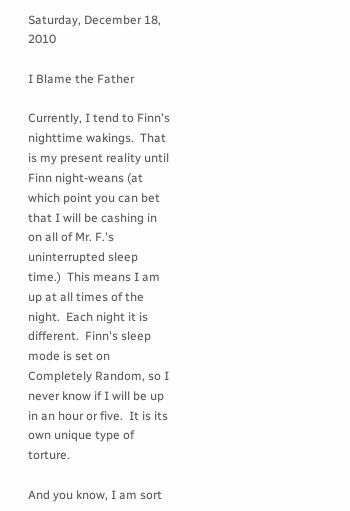Saturday, December 18, 2010

I Blame the Father

Currently, I tend to Finn's nighttime wakings.  That is my present reality until Finn night-weans (at which point you can bet that I will be cashing in on all of Mr. F.'s uninterrupted sleep time.)  This means I am up at all times of the night.  Each night it is different.  Finn's sleep mode is set on Completely Random, so I never know if I will be up in an hour or five.  It is its own unique type of torture.

And you know, I am sort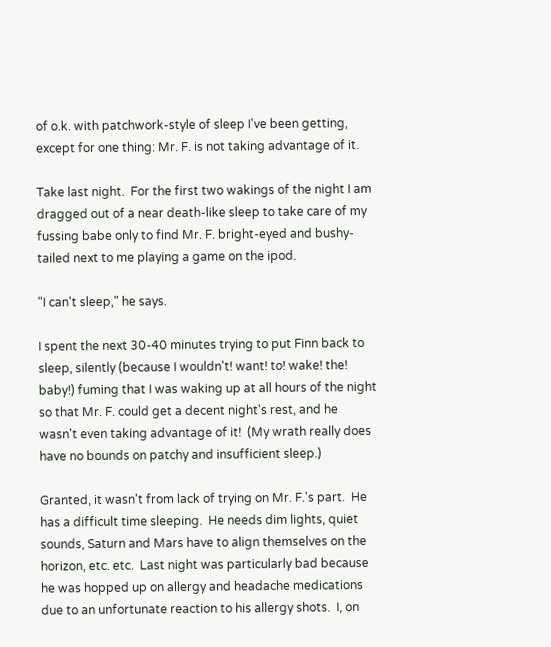of o.k. with patchwork-style of sleep I've been getting, except for one thing: Mr. F. is not taking advantage of it.

Take last night.  For the first two wakings of the night I am dragged out of a near death-like sleep to take care of my fussing babe only to find Mr. F. bright-eyed and bushy-tailed next to me playing a game on the ipod.

"I can't sleep," he says.

I spent the next 30-40 minutes trying to put Finn back to sleep, silently (because I wouldn't! want! to! wake! the! baby!) fuming that I was waking up at all hours of the night so that Mr. F. could get a decent night's rest, and he wasn't even taking advantage of it!  (My wrath really does have no bounds on patchy and insufficient sleep.)

Granted, it wasn't from lack of trying on Mr. F.'s part.  He has a difficult time sleeping.  He needs dim lights, quiet sounds, Saturn and Mars have to align themselves on the horizon, etc. etc.  Last night was particularly bad because he was hopped up on allergy and headache medications due to an unfortunate reaction to his allergy shots.  I, on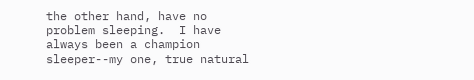the other hand, have no problem sleeping.  I have always been a champion sleeper--my one, true natural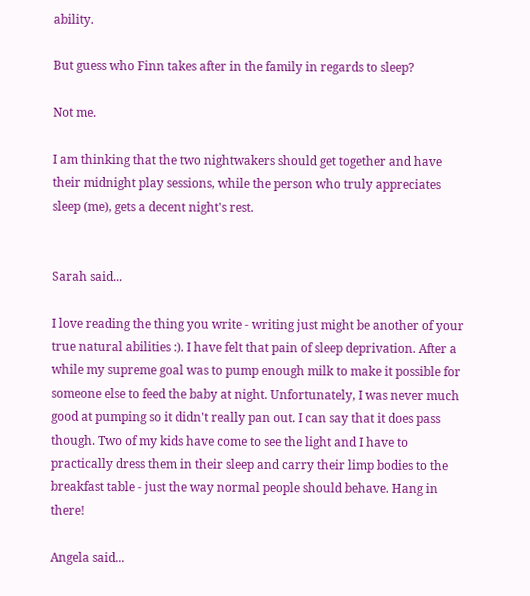ability.

But guess who Finn takes after in the family in regards to sleep?

Not me.

I am thinking that the two nightwakers should get together and have their midnight play sessions, while the person who truly appreciates sleep (me), gets a decent night's rest.


Sarah said...

I love reading the thing you write - writing just might be another of your true natural abilities :). I have felt that pain of sleep deprivation. After a while my supreme goal was to pump enough milk to make it possible for someone else to feed the baby at night. Unfortunately, I was never much good at pumping so it didn't really pan out. I can say that it does pass though. Two of my kids have come to see the light and I have to practically dress them in their sleep and carry their limp bodies to the breakfast table - just the way normal people should behave. Hang in there!

Angela said...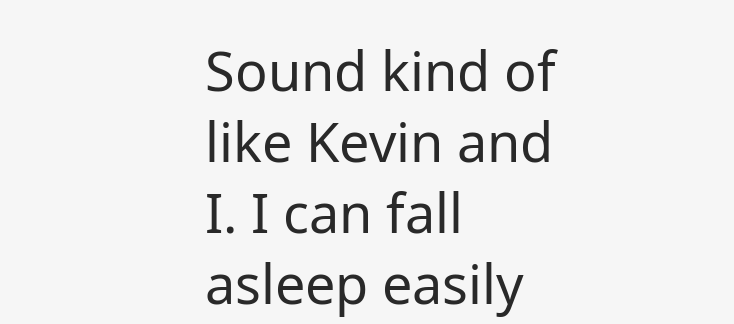Sound kind of like Kevin and I. I can fall asleep easily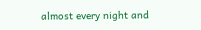almost every night and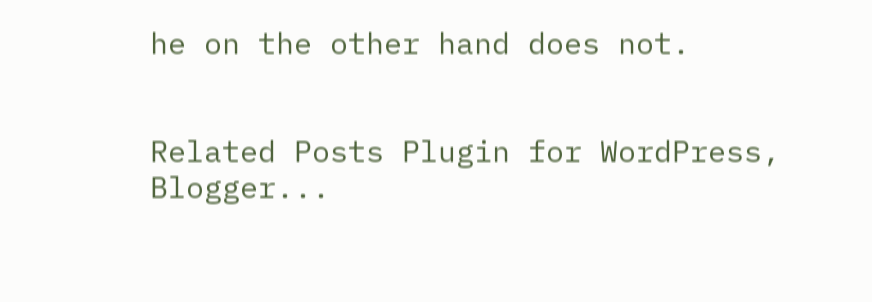he on the other hand does not.


Related Posts Plugin for WordPress, Blogger...